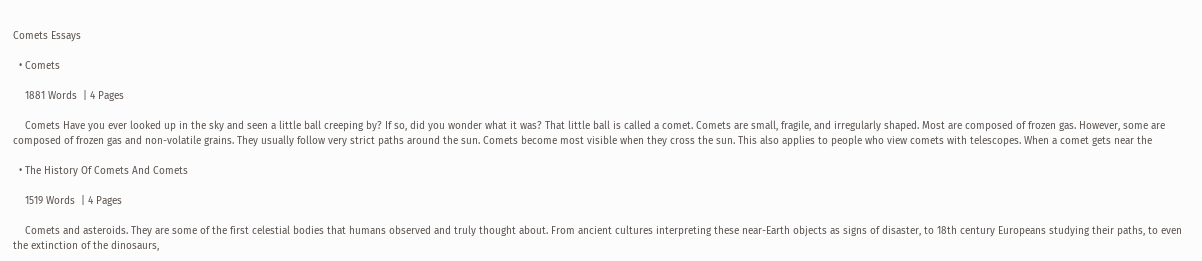Comets Essays

  • Comets

    1881 Words  | 4 Pages

    Comets Have you ever looked up in the sky and seen a little ball creeping by? If so, did you wonder what it was? That little ball is called a comet. Comets are small, fragile, and irregularly shaped. Most are composed of frozen gas. However, some are composed of frozen gas and non-volatile grains. They usually follow very strict paths around the sun. Comets become most visible when they cross the sun. This also applies to people who view comets with telescopes. When a comet gets near the

  • The History Of Comets And Comets

    1519 Words  | 4 Pages

    Comets and asteroids. They are some of the first celestial bodies that humans observed and truly thought about. From ancient cultures interpreting these near-Earth objects as signs of disaster, to 18th century Europeans studying their paths, to even the extinction of the dinosaurs,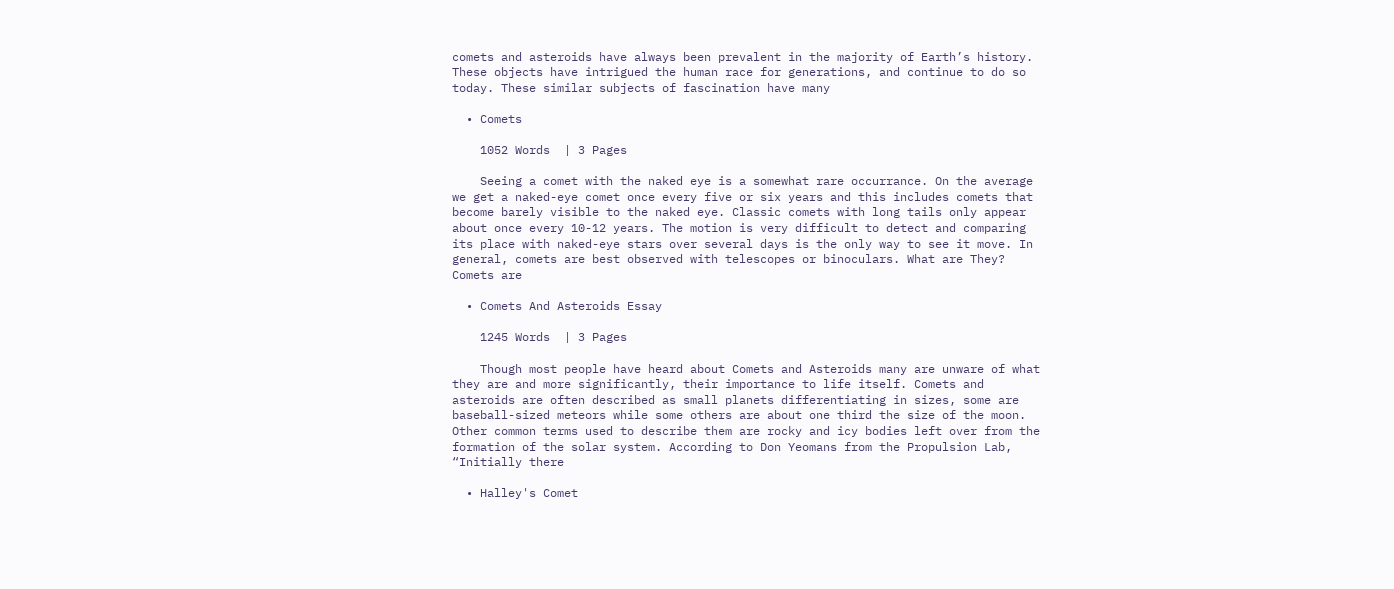comets and asteroids have always been prevalent in the majority of Earth’s history. These objects have intrigued the human race for generations, and continue to do so today. These similar subjects of fascination have many

  • Comets

    1052 Words  | 3 Pages

    Seeing a comet with the naked eye is a somewhat rare occurrance. On the average we get a naked-eye comet once every five or six years and this includes comets that become barely visible to the naked eye. Classic comets with long tails only appear about once every 10-12 years. The motion is very difficult to detect and comparing its place with naked-eye stars over several days is the only way to see it move. In general, comets are best observed with telescopes or binoculars. What are They? Comets are

  • Comets And Asteroids Essay

    1245 Words  | 3 Pages

    Though most people have heard about Comets and Asteroids many are unware of what they are and more significantly, their importance to life itself. Comets and asteroids are often described as small planets differentiating in sizes, some are baseball-sized meteors while some others are about one third the size of the moon. Other common terms used to describe them are rocky and icy bodies left over from the formation of the solar system. According to Don Yeomans from the Propulsion Lab, “Initially there

  • Halley's Comet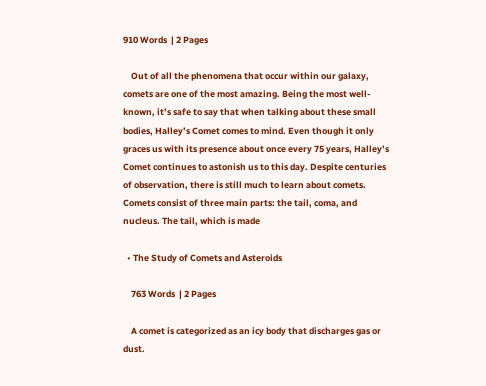910 Words  | 2 Pages

    Out of all the phenomena that occur within our galaxy, comets are one of the most amazing. Being the most well-known, it’s safe to say that when talking about these small bodies, Halley’s Comet comes to mind. Even though it only graces us with its presence about once every 75 years, Halley’s Comet continues to astonish us to this day. Despite centuries of observation, there is still much to learn about comets. Comets consist of three main parts: the tail, coma, and nucleus. The tail, which is made

  • The Study of Comets and Asteroids

    763 Words  | 2 Pages

    A comet is categorized as an icy body that discharges gas or dust.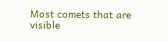Most comets that are visible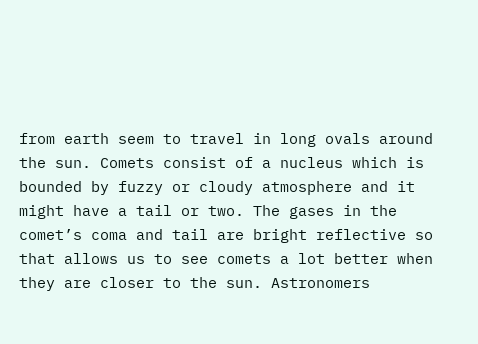from earth seem to travel in long ovals around the sun. Comets consist of a nucleus which is bounded by fuzzy or cloudy atmosphere and it might have a tail or two. The gases in the comet’s coma and tail are bright reflective so that allows us to see comets a lot better when they are closer to the sun. Astronomers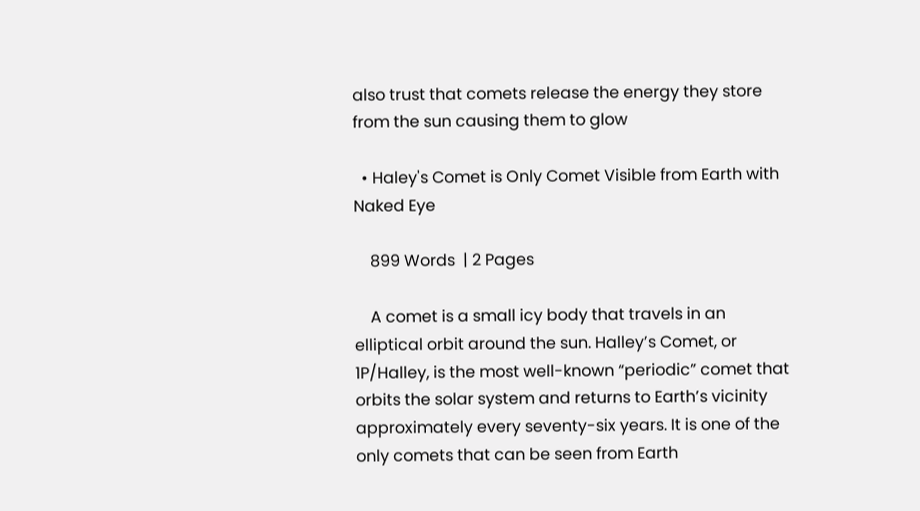also trust that comets release the energy they store from the sun causing them to glow

  • Haley's Comet is Only Comet Visible from Earth with Naked Eye

    899 Words  | 2 Pages

    A comet is a small icy body that travels in an elliptical orbit around the sun. Halley’s Comet, or 1P/Halley, is the most well-known “periodic” comet that orbits the solar system and returns to Earth’s vicinity approximately every seventy-six years. It is one of the only comets that can be seen from Earth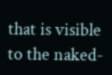that is visible to the naked-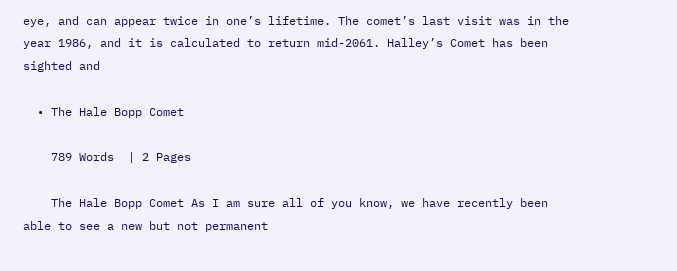eye, and can appear twice in one’s lifetime. The comet’s last visit was in the year 1986, and it is calculated to return mid-2061. Halley’s Comet has been sighted and

  • The Hale Bopp Comet

    789 Words  | 2 Pages

    The Hale Bopp Comet As I am sure all of you know, we have recently been able to see a new but not permanent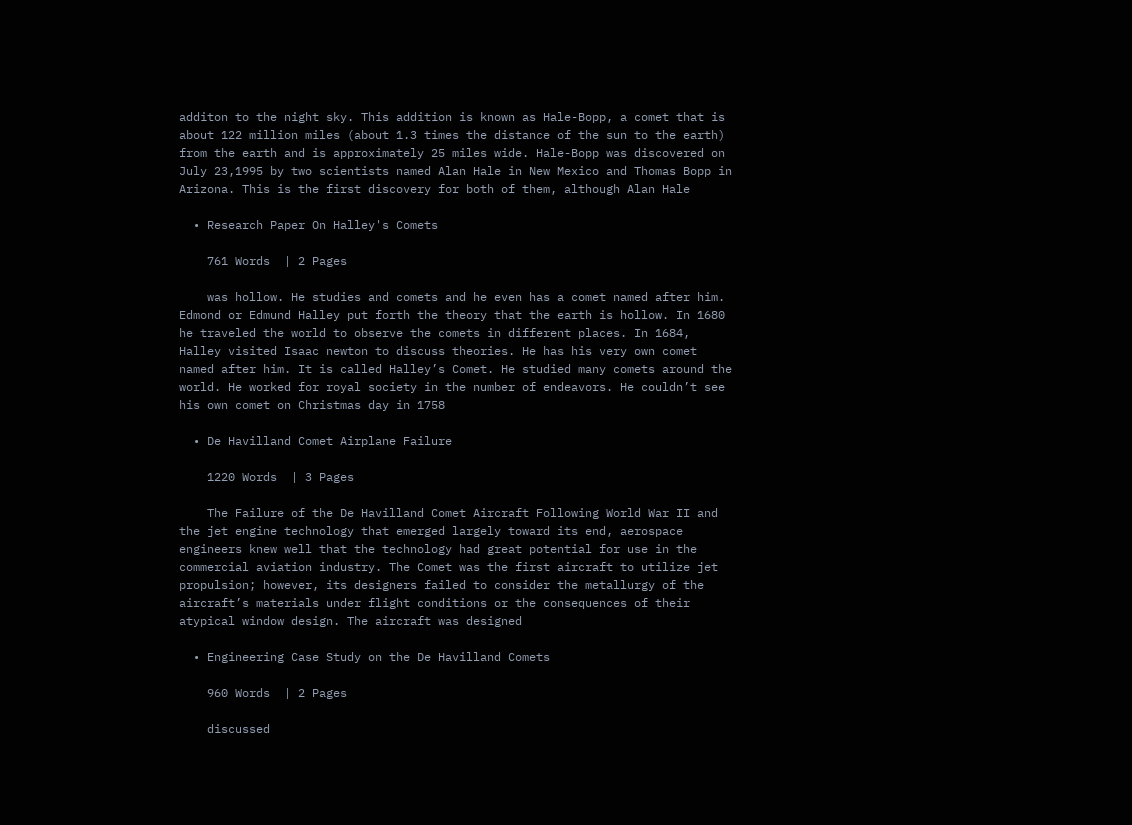additon to the night sky. This addition is known as Hale-Bopp, a comet that is about 122 million miles (about 1.3 times the distance of the sun to the earth) from the earth and is approximately 25 miles wide. Hale-Bopp was discovered on July 23,1995 by two scientists named Alan Hale in New Mexico and Thomas Bopp in Arizona. This is the first discovery for both of them, although Alan Hale

  • Research Paper On Halley's Comets

    761 Words  | 2 Pages

    was hollow. He studies and comets and he even has a comet named after him. Edmond or Edmund Halley put forth the theory that the earth is hollow. In 1680 he traveled the world to observe the comets in different places. In 1684, Halley visited Isaac newton to discuss theories. He has his very own comet named after him. It is called Halley’s Comet. He studied many comets around the world. He worked for royal society in the number of endeavors. He couldn’t see his own comet on Christmas day in 1758

  • De Havilland Comet Airplane Failure

    1220 Words  | 3 Pages

    The Failure of the De Havilland Comet Aircraft Following World War II and the jet engine technology that emerged largely toward its end, aerospace engineers knew well that the technology had great potential for use in the commercial aviation industry. The Comet was the first aircraft to utilize jet propulsion; however, its designers failed to consider the metallurgy of the aircraft’s materials under flight conditions or the consequences of their atypical window design. The aircraft was designed

  • Engineering Case Study on the De Havilland Comets

    960 Words  | 2 Pages

    discussed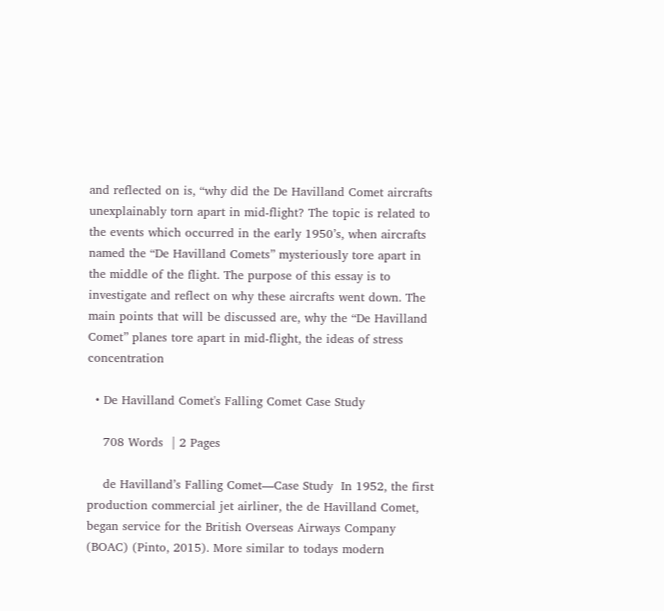and reflected on is, “why did the De Havilland Comet aircrafts unexplainably torn apart in mid-flight? The topic is related to the events which occurred in the early 1950’s, when aircrafts named the “De Havilland Comets” mysteriously tore apart in the middle of the flight. The purpose of this essay is to investigate and reflect on why these aircrafts went down. The main points that will be discussed are, why the “De Havilland Comet” planes tore apart in mid-flight, the ideas of stress concentration

  • De Havilland Comet's Falling Comet Case Study

    708 Words  | 2 Pages

    de Havilland’s Falling Comet—Case Study  In 1952, the first production commercial jet airliner, the de Havilland Comet, began service for the British Overseas Airways Company (BOAC) (Pinto, 2015). More similar to todays modern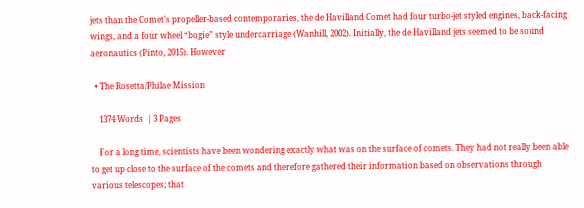jets than the Comet’s propeller-based contemporaries, the de Havilland Comet had four turbo-jet styled engines, back-facing wings, and a four wheel “bogie” style undercarriage (Wanhill, 2002). Initially, the de Havilland jets seemed to be sound aeronautics (Pinto, 2015). However

  • The Rosetta/Philae Mission

    1374 Words  | 3 Pages

    For a long time, scientists have been wondering exactly what was on the surface of comets. They had not really been able to get up close to the surface of the comets and therefore gathered their information based on observations through various telescopes; that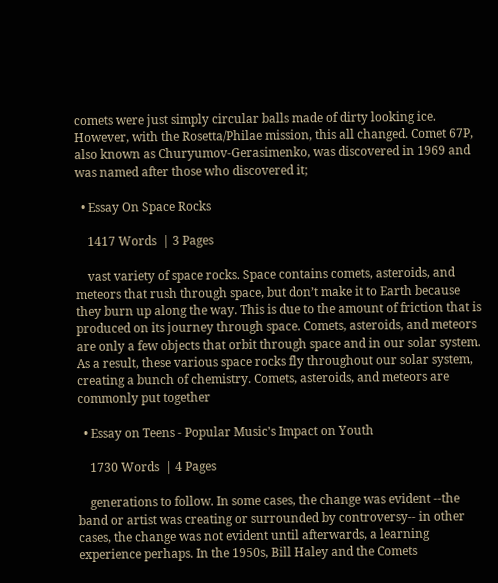comets were just simply circular balls made of dirty looking ice. However, with the Rosetta/Philae mission, this all changed. Comet 67P, also known as Churyumov-Gerasimenko, was discovered in 1969 and was named after those who discovered it;

  • Essay On Space Rocks

    1417 Words  | 3 Pages

    vast variety of space rocks. Space contains comets, asteroids, and meteors that rush through space, but don’t make it to Earth because they burn up along the way. This is due to the amount of friction that is produced on its journey through space. Comets, asteroids, and meteors are only a few objects that orbit through space and in our solar system. As a result, these various space rocks fly throughout our solar system, creating a bunch of chemistry. Comets, asteroids, and meteors are commonly put together

  • Essay on Teens - Popular Music's Impact on Youth

    1730 Words  | 4 Pages

    generations to follow. In some cases, the change was evident --the band or artist was creating or surrounded by controversy-- in other cases, the change was not evident until afterwards, a learning experience perhaps. In the 1950s, Bill Haley and the Comets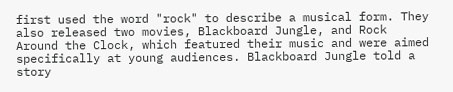first used the word "rock" to describe a musical form. They also released two movies, Blackboard Jungle, and Rock Around the Clock, which featured their music and were aimed specifically at young audiences. Blackboard Jungle told a story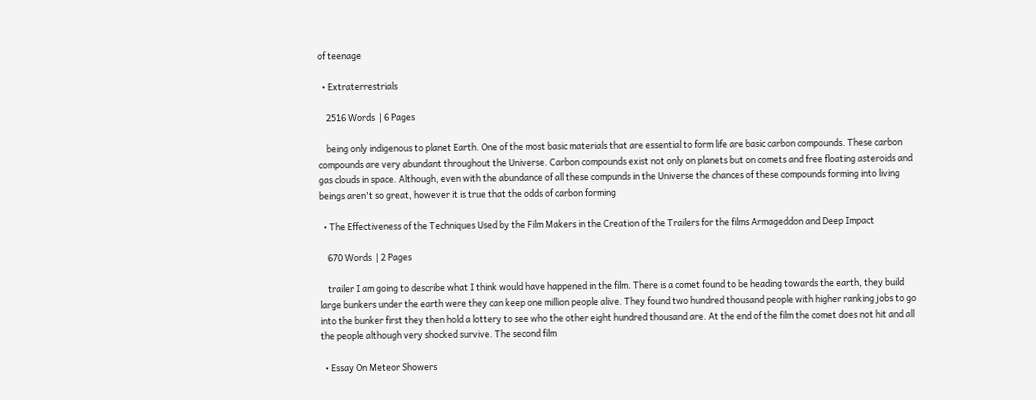of teenage

  • Extraterrestrials

    2516 Words  | 6 Pages

    being only indigenous to planet Earth. One of the most basic materials that are essential to form life are basic carbon compounds. These carbon compounds are very abundant throughout the Universe. Carbon compounds exist not only on planets but on comets and free floating asteroids and gas clouds in space. Although, even with the abundance of all these compunds in the Universe the chances of these compounds forming into living beings aren't so great, however it is true that the odds of carbon forming

  • The Effectiveness of the Techniques Used by the Film Makers in the Creation of the Trailers for the films Armageddon and Deep Impact

    670 Words  | 2 Pages

    trailer I am going to describe what I think would have happened in the film. There is a comet found to be heading towards the earth, they build large bunkers under the earth were they can keep one million people alive. They found two hundred thousand people with higher ranking jobs to go into the bunker first they then hold a lottery to see who the other eight hundred thousand are. At the end of the film the comet does not hit and all the people although very shocked survive. The second film

  • Essay On Meteor Showers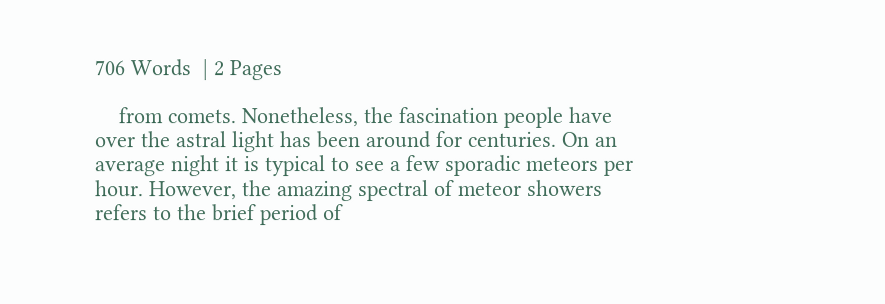706 Words  | 2 Pages

    from comets. Nonetheless, the fascination people have over the astral light has been around for centuries. On an average night it is typical to see a few sporadic meteors per hour. However, the amazing spectral of meteor showers refers to the brief period of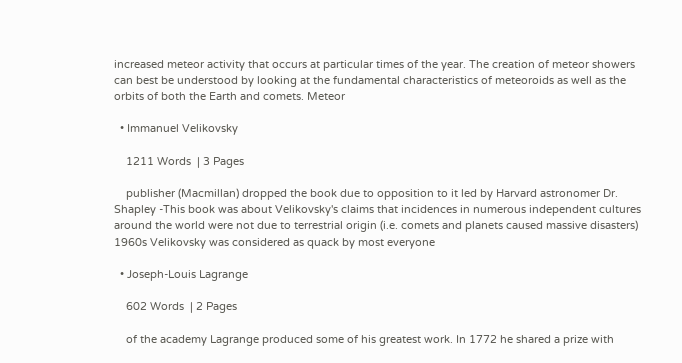increased meteor activity that occurs at particular times of the year. The creation of meteor showers can best be understood by looking at the fundamental characteristics of meteoroids as well as the orbits of both the Earth and comets. Meteor

  • Immanuel Velikovsky

    1211 Words  | 3 Pages

    publisher (Macmillan) dropped the book due to opposition to it led by Harvard astronomer Dr. Shapley -This book was about Velikovsky's claims that incidences in numerous independent cultures around the world were not due to terrestrial origin (i.e. comets and planets caused massive disasters) 1960s Velikovsky was considered as quack by most everyone

  • Joseph-Louis Lagrange

    602 Words  | 2 Pages

    of the academy Lagrange produced some of his greatest work. In 1772 he shared a prize with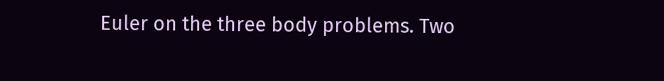Euler on the three body problems. Two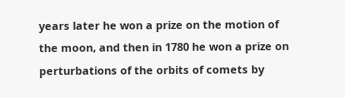years later he won a prize on the motion of the moon, and then in 1780 he won a prize on perturbations of the orbits of comets by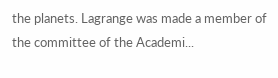the planets. Lagrange was made a member of the committee of the Academi...